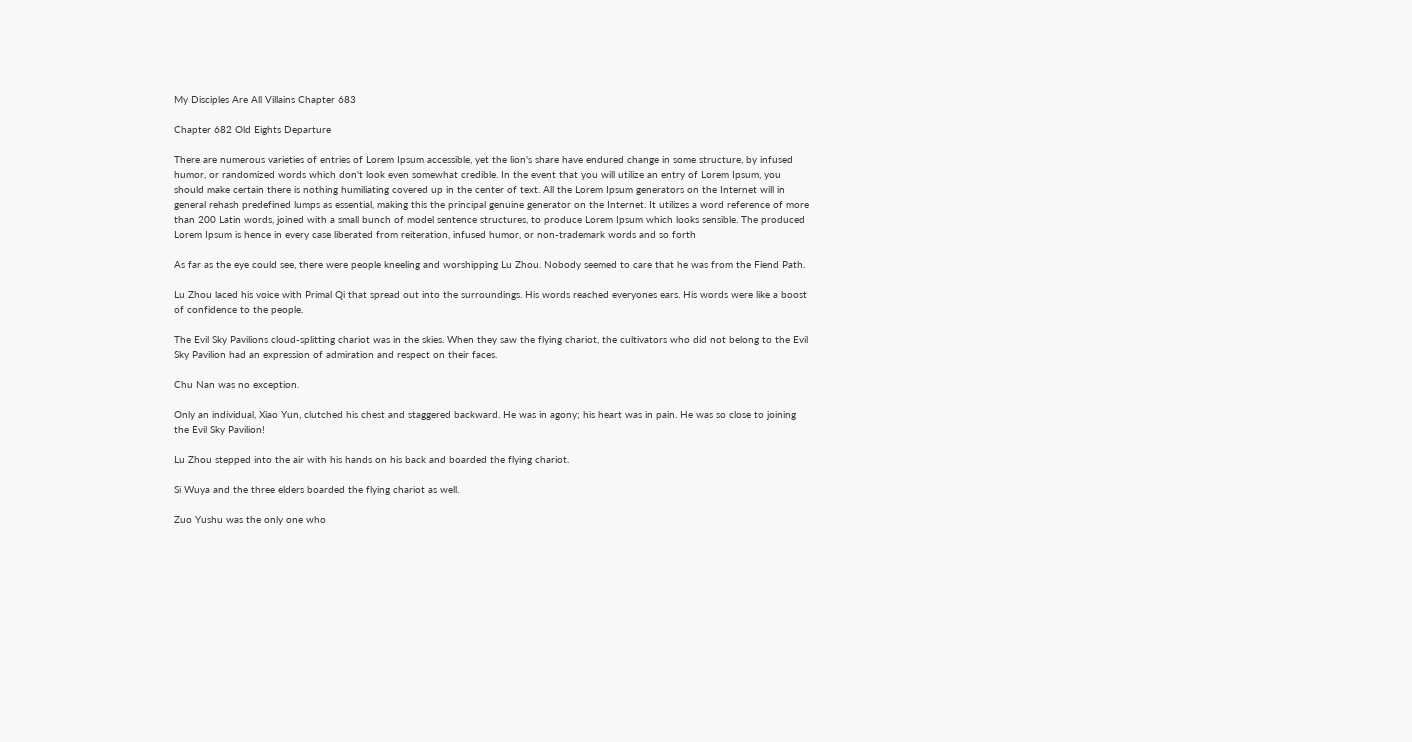My Disciples Are All Villains Chapter 683

Chapter 682 Old Eights Departure

There are numerous varieties of entries of Lorem Ipsum accessible, yet the lion's share have endured change in some structure, by infused humor, or randomized words which don't look even somewhat credible. In the event that you will utilize an entry of Lorem Ipsum, you should make certain there is nothing humiliating covered up in the center of text. All the Lorem Ipsum generators on the Internet will in general rehash predefined lumps as essential, making this the principal genuine generator on the Internet. It utilizes a word reference of more than 200 Latin words, joined with a small bunch of model sentence structures, to produce Lorem Ipsum which looks sensible. The produced Lorem Ipsum is hence in every case liberated from reiteration, infused humor, or non-trademark words and so forth

As far as the eye could see, there were people kneeling and worshipping Lu Zhou. Nobody seemed to care that he was from the Fiend Path.

Lu Zhou laced his voice with Primal Qi that spread out into the surroundings. His words reached everyones ears. His words were like a boost of confidence to the people.

The Evil Sky Pavilions cloud-splitting chariot was in the skies. When they saw the flying chariot, the cultivators who did not belong to the Evil Sky Pavilion had an expression of admiration and respect on their faces.

Chu Nan was no exception.

Only an individual, Xiao Yun, clutched his chest and staggered backward. He was in agony; his heart was in pain. He was so close to joining the Evil Sky Pavilion!

Lu Zhou stepped into the air with his hands on his back and boarded the flying chariot.

Si Wuya and the three elders boarded the flying chariot as well.

Zuo Yushu was the only one who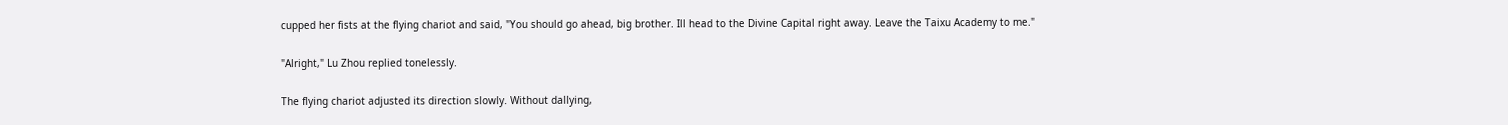cupped her fists at the flying chariot and said, "You should go ahead, big brother. Ill head to the Divine Capital right away. Leave the Taixu Academy to me."

"Alright," Lu Zhou replied tonelessly.

The flying chariot adjusted its direction slowly. Without dallying,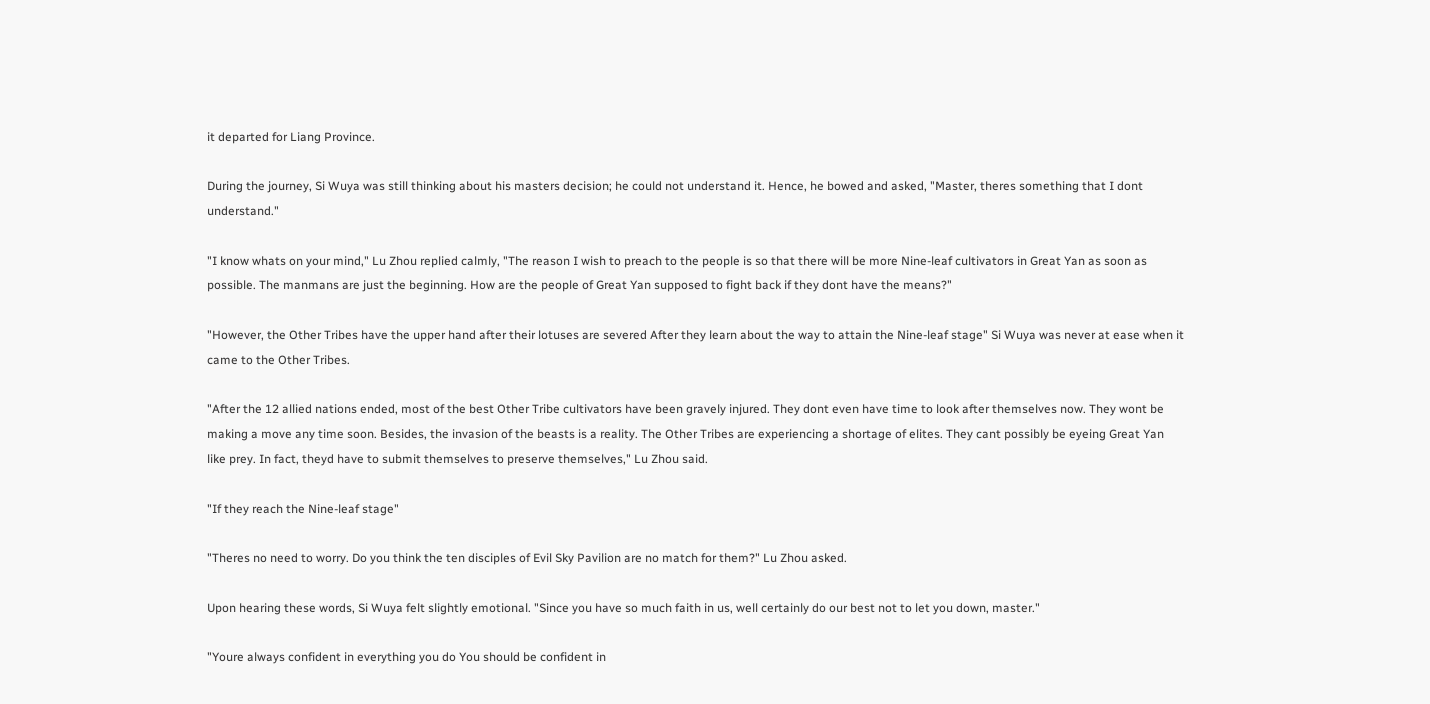it departed for Liang Province.

During the journey, Si Wuya was still thinking about his masters decision; he could not understand it. Hence, he bowed and asked, "Master, theres something that I dont understand."

"I know whats on your mind," Lu Zhou replied calmly, "The reason I wish to preach to the people is so that there will be more Nine-leaf cultivators in Great Yan as soon as possible. The manmans are just the beginning. How are the people of Great Yan supposed to fight back if they dont have the means?"

"However, the Other Tribes have the upper hand after their lotuses are severed After they learn about the way to attain the Nine-leaf stage" Si Wuya was never at ease when it came to the Other Tribes.

"After the 12 allied nations ended, most of the best Other Tribe cultivators have been gravely injured. They dont even have time to look after themselves now. They wont be making a move any time soon. Besides, the invasion of the beasts is a reality. The Other Tribes are experiencing a shortage of elites. They cant possibly be eyeing Great Yan like prey. In fact, theyd have to submit themselves to preserve themselves," Lu Zhou said.

"If they reach the Nine-leaf stage"

"Theres no need to worry. Do you think the ten disciples of Evil Sky Pavilion are no match for them?" Lu Zhou asked.

Upon hearing these words, Si Wuya felt slightly emotional. "Since you have so much faith in us, well certainly do our best not to let you down, master."

"Youre always confident in everything you do You should be confident in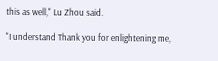this as well," Lu Zhou said.

"I understand Thank you for enlightening me,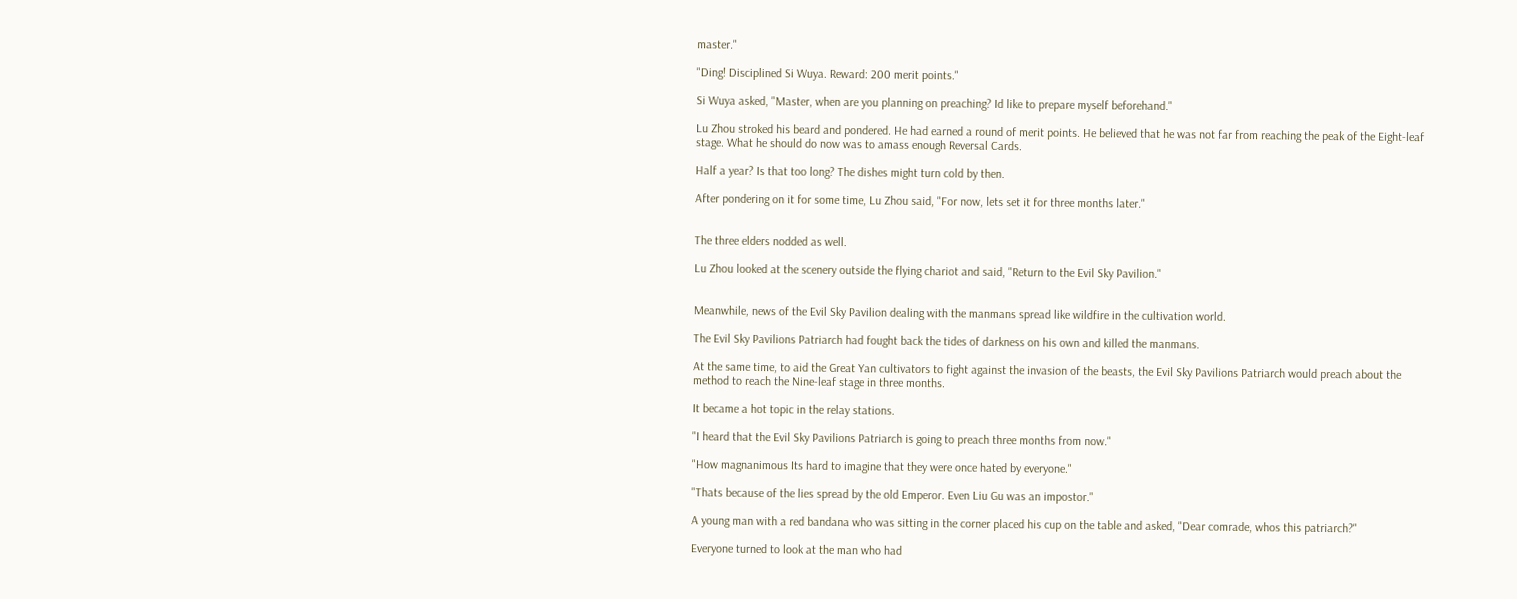master."

"Ding! Disciplined Si Wuya. Reward: 200 merit points."

Si Wuya asked, "Master, when are you planning on preaching? Id like to prepare myself beforehand."

Lu Zhou stroked his beard and pondered. He had earned a round of merit points. He believed that he was not far from reaching the peak of the Eight-leaf stage. What he should do now was to amass enough Reversal Cards.

Half a year? Is that too long? The dishes might turn cold by then.

After pondering on it for some time, Lu Zhou said, "For now, lets set it for three months later."


The three elders nodded as well.

Lu Zhou looked at the scenery outside the flying chariot and said, "Return to the Evil Sky Pavilion."


Meanwhile, news of the Evil Sky Pavilion dealing with the manmans spread like wildfire in the cultivation world.

The Evil Sky Pavilions Patriarch had fought back the tides of darkness on his own and killed the manmans.

At the same time, to aid the Great Yan cultivators to fight against the invasion of the beasts, the Evil Sky Pavilions Patriarch would preach about the method to reach the Nine-leaf stage in three months.

It became a hot topic in the relay stations.

"I heard that the Evil Sky Pavilions Patriarch is going to preach three months from now."

"How magnanimous Its hard to imagine that they were once hated by everyone."

"Thats because of the lies spread by the old Emperor. Even Liu Gu was an impostor."

A young man with a red bandana who was sitting in the corner placed his cup on the table and asked, "Dear comrade, whos this patriarch?"

Everyone turned to look at the man who had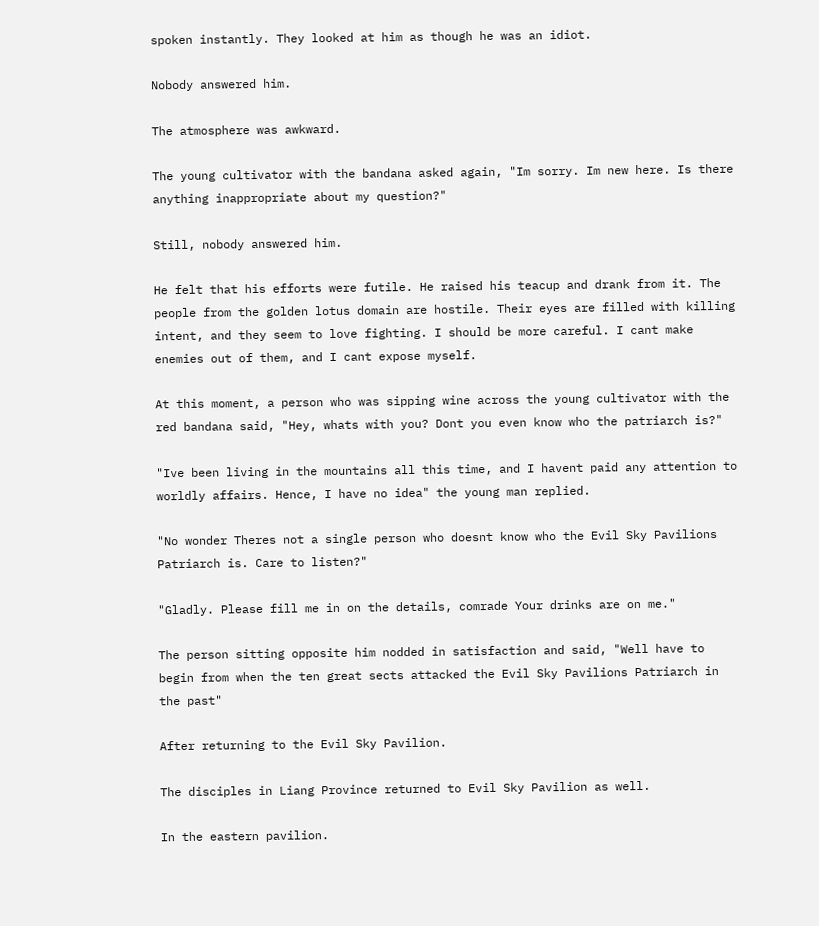spoken instantly. They looked at him as though he was an idiot.

Nobody answered him.

The atmosphere was awkward.

The young cultivator with the bandana asked again, "Im sorry. Im new here. Is there anything inappropriate about my question?"

Still, nobody answered him.

He felt that his efforts were futile. He raised his teacup and drank from it. The people from the golden lotus domain are hostile. Their eyes are filled with killing intent, and they seem to love fighting. I should be more careful. I cant make enemies out of them, and I cant expose myself.

At this moment, a person who was sipping wine across the young cultivator with the red bandana said, "Hey, whats with you? Dont you even know who the patriarch is?"

"Ive been living in the mountains all this time, and I havent paid any attention to worldly affairs. Hence, I have no idea" the young man replied.

"No wonder Theres not a single person who doesnt know who the Evil Sky Pavilions Patriarch is. Care to listen?"

"Gladly. Please fill me in on the details, comrade Your drinks are on me."

The person sitting opposite him nodded in satisfaction and said, "Well have to begin from when the ten great sects attacked the Evil Sky Pavilions Patriarch in the past"

After returning to the Evil Sky Pavilion.

The disciples in Liang Province returned to Evil Sky Pavilion as well.

In the eastern pavilion.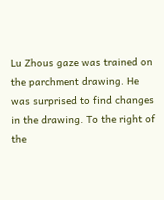Lu Zhous gaze was trained on the parchment drawing. He was surprised to find changes in the drawing. To the right of the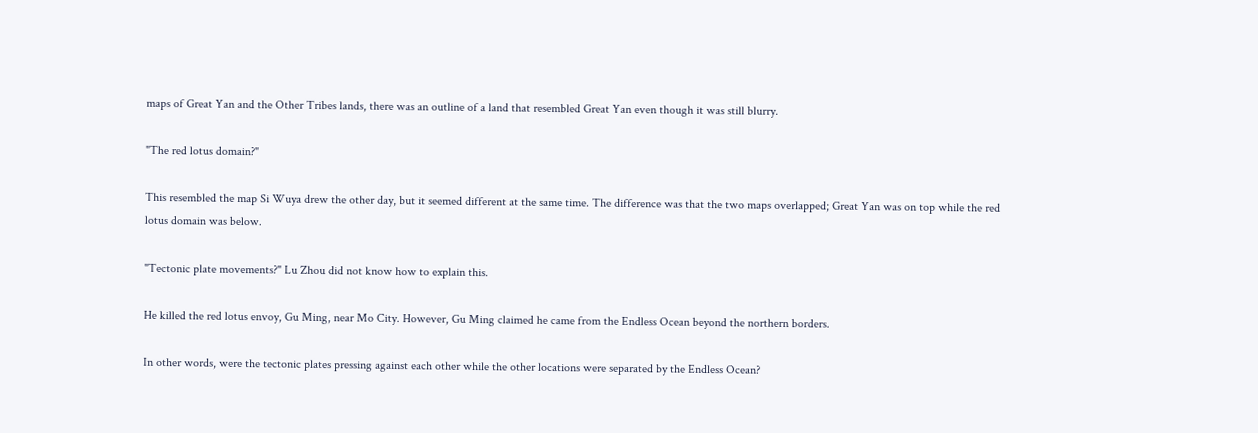maps of Great Yan and the Other Tribes lands, there was an outline of a land that resembled Great Yan even though it was still blurry.

"The red lotus domain?"

This resembled the map Si Wuya drew the other day, but it seemed different at the same time. The difference was that the two maps overlapped; Great Yan was on top while the red lotus domain was below.

"Tectonic plate movements?" Lu Zhou did not know how to explain this.

He killed the red lotus envoy, Gu Ming, near Mo City. However, Gu Ming claimed he came from the Endless Ocean beyond the northern borders.

In other words, were the tectonic plates pressing against each other while the other locations were separated by the Endless Ocean?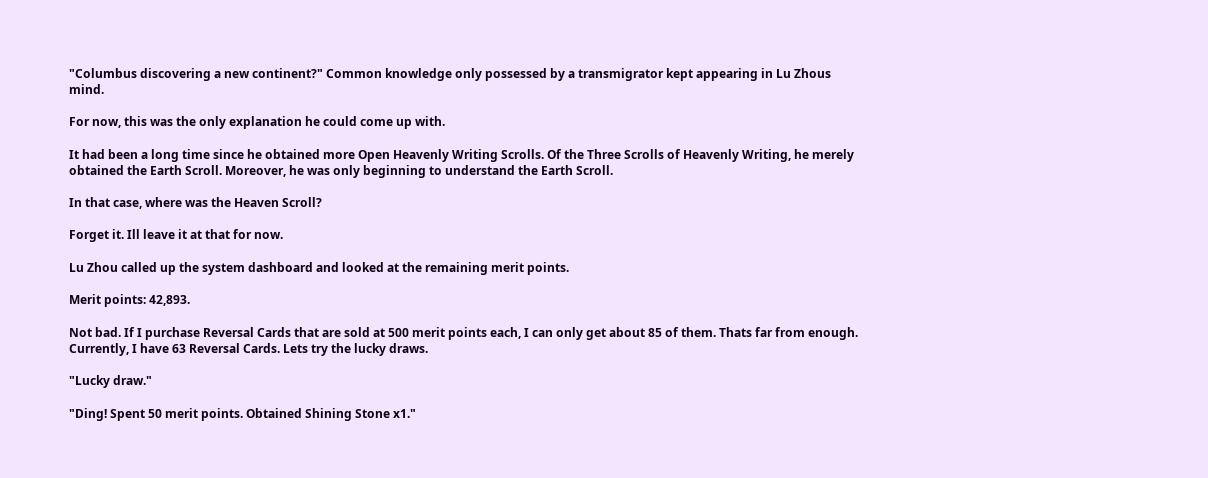"Columbus discovering a new continent?" Common knowledge only possessed by a transmigrator kept appearing in Lu Zhous mind.

For now, this was the only explanation he could come up with.

It had been a long time since he obtained more Open Heavenly Writing Scrolls. Of the Three Scrolls of Heavenly Writing, he merely obtained the Earth Scroll. Moreover, he was only beginning to understand the Earth Scroll.

In that case, where was the Heaven Scroll?

Forget it. Ill leave it at that for now.

Lu Zhou called up the system dashboard and looked at the remaining merit points.

Merit points: 42,893.

Not bad. If I purchase Reversal Cards that are sold at 500 merit points each, I can only get about 85 of them. Thats far from enough. Currently, I have 63 Reversal Cards. Lets try the lucky draws.

"Lucky draw."

"Ding! Spent 50 merit points. Obtained Shining Stone x1."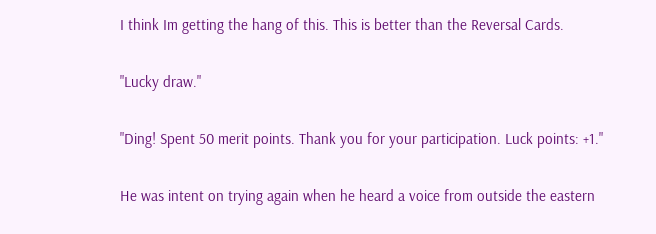I think Im getting the hang of this. This is better than the Reversal Cards.

"Lucky draw."

"Ding! Spent 50 merit points. Thank you for your participation. Luck points: +1."

He was intent on trying again when he heard a voice from outside the eastern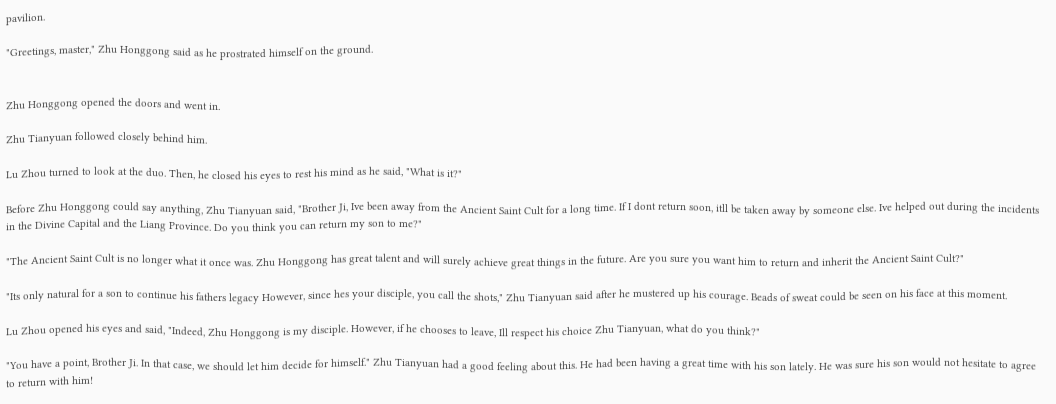pavilion.

"Greetings, master," Zhu Honggong said as he prostrated himself on the ground.


Zhu Honggong opened the doors and went in.

Zhu Tianyuan followed closely behind him.

Lu Zhou turned to look at the duo. Then, he closed his eyes to rest his mind as he said, "What is it?"

Before Zhu Honggong could say anything, Zhu Tianyuan said, "Brother Ji, Ive been away from the Ancient Saint Cult for a long time. If I dont return soon, itll be taken away by someone else. Ive helped out during the incidents in the Divine Capital and the Liang Province. Do you think you can return my son to me?"

"The Ancient Saint Cult is no longer what it once was. Zhu Honggong has great talent and will surely achieve great things in the future. Are you sure you want him to return and inherit the Ancient Saint Cult?"

"Its only natural for a son to continue his fathers legacy However, since hes your disciple, you call the shots," Zhu Tianyuan said after he mustered up his courage. Beads of sweat could be seen on his face at this moment.

Lu Zhou opened his eyes and said, "Indeed, Zhu Honggong is my disciple. However, if he chooses to leave, Ill respect his choice Zhu Tianyuan, what do you think?"

"You have a point, Brother Ji. In that case, we should let him decide for himself." Zhu Tianyuan had a good feeling about this. He had been having a great time with his son lately. He was sure his son would not hesitate to agree to return with him!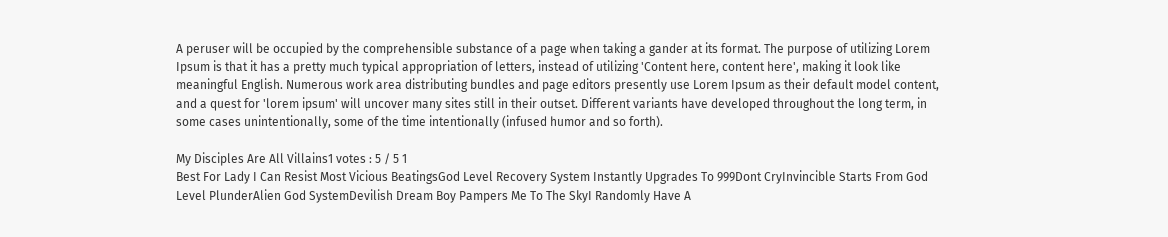A peruser will be occupied by the comprehensible substance of a page when taking a gander at its format. The purpose of utilizing Lorem Ipsum is that it has a pretty much typical appropriation of letters, instead of utilizing 'Content here, content here', making it look like meaningful English. Numerous work area distributing bundles and page editors presently use Lorem Ipsum as their default model content, and a quest for 'lorem ipsum' will uncover many sites still in their outset. Different variants have developed throughout the long term, in some cases unintentionally, some of the time intentionally (infused humor and so forth).

My Disciples Are All Villains1 votes : 5 / 5 1
Best For Lady I Can Resist Most Vicious BeatingsGod Level Recovery System Instantly Upgrades To 999Dont CryInvincible Starts From God Level PlunderAlien God SystemDevilish Dream Boy Pampers Me To The SkyI Randomly Have A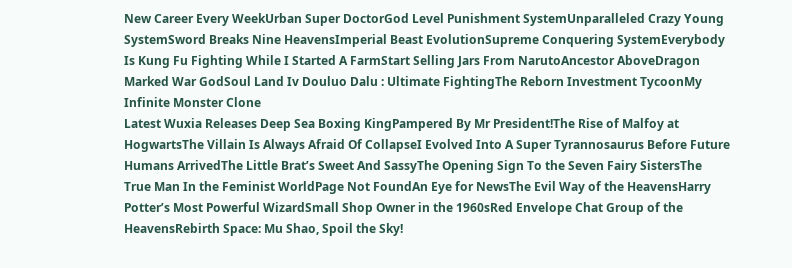New Career Every WeekUrban Super DoctorGod Level Punishment SystemUnparalleled Crazy Young SystemSword Breaks Nine HeavensImperial Beast EvolutionSupreme Conquering SystemEverybody Is Kung Fu Fighting While I Started A FarmStart Selling Jars From NarutoAncestor AboveDragon Marked War GodSoul Land Iv Douluo Dalu : Ultimate FightingThe Reborn Investment TycoonMy Infinite Monster Clone
Latest Wuxia Releases Deep Sea Boxing KingPampered By Mr President!The Rise of Malfoy at HogwartsThe Villain Is Always Afraid Of CollapseI Evolved Into A Super Tyrannosaurus Before Future Humans ArrivedThe Little Brat’s Sweet And SassyThe Opening Sign To the Seven Fairy SistersThe True Man In the Feminist WorldPage Not FoundAn Eye for NewsThe Evil Way of the HeavensHarry Potter’s Most Powerful WizardSmall Shop Owner in the 1960sRed Envelope Chat Group of the HeavensRebirth Space: Mu Shao, Spoil the Sky!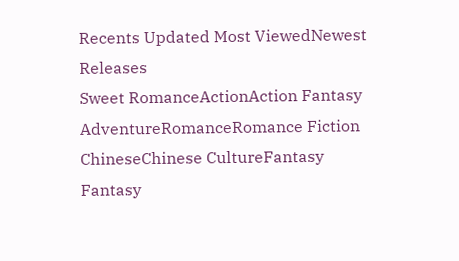Recents Updated Most ViewedNewest Releases
Sweet RomanceActionAction Fantasy
AdventureRomanceRomance Fiction
ChineseChinese CultureFantasy
Fantasy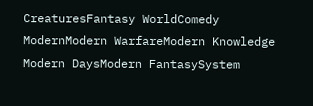CreaturesFantasy WorldComedy
ModernModern WarfareModern Knowledge
Modern DaysModern FantasySystem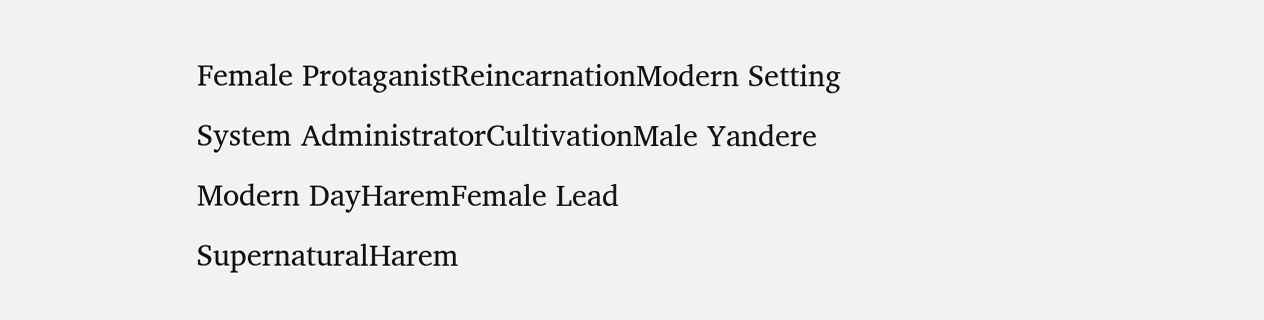Female ProtaganistReincarnationModern Setting
System AdministratorCultivationMale Yandere
Modern DayHaremFemale Lead
SupernaturalHarem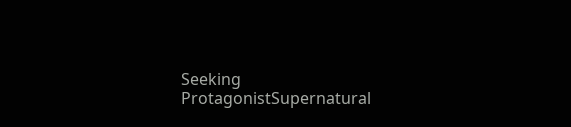Seeking ProtagonistSupernatural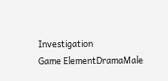Investigation
Game ElementDramaMale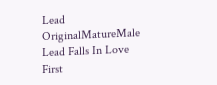Lead
OriginalMatureMale Lead Falls In Love First